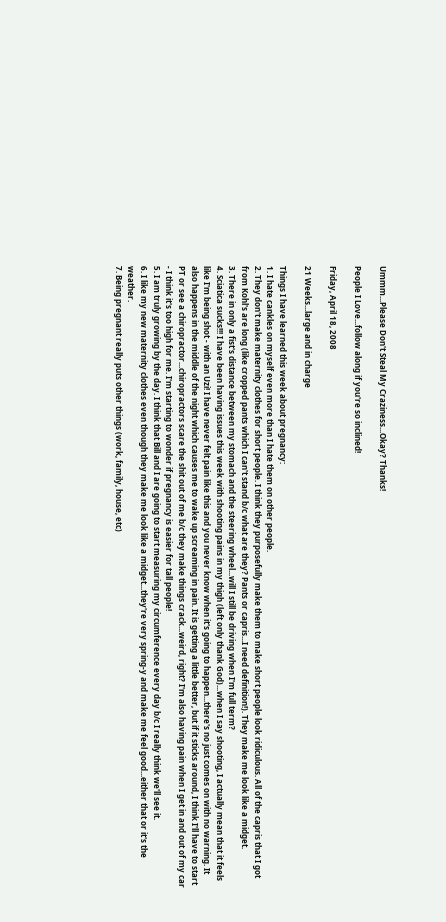Ummm...Please Don't Steal My Craziness...Okay? Thanks!

People I Love...follow along if you're so inclined!

Friday, April 18, 2008

21 Weeks...large and in charge

Things I have learned this week about pregnancy:
1. I hate cankles on myself even more than I hate them on other people.
2. They don't make maternity clothes for short people. I think they purposefully make them to make short people look ridiculous. All of the capris that I got from Kohl's are long (like cropped pants which I can't stand b/c what are they? Pants or capris...I need definition!). They make me look like a midget.
3. There in only a fist's distance between my stomach and the steering wheel...will I still be driving when I'm full term?
4. Sciatica sucks!!! I have been having issues this week with shooting pains in my thigh (left only thank God)...when I say shooting, I actually mean that it feels like I'm being shot - with an Uzi! I have never felt pain like this and you never know when it's going to happen...there's no just comes on with no warning. It also happens in the middle of the night which causes me to wake up screaming in pain. It is getting a little better, but if it sticks around, I think I'll have to start PT or see a chiropractor...chiropractors scare the shit out of me b/c they make things crack...weird, right? I'm also having pain when I get in and out of my car - I think it's too high for me. I'm starting to wonder if pregnancy is easier for tall people!
5. I am truly growing by the day. I think that Bill and I are going to start measuring my circumference every day b/c I really think we'll see it.
6. I like my new maternity clothes even though they make me look like a midget...they're very spring-y and make me feel good...either that or it's the weather.
7. Being pregnant really puts other things (work, family, house, etc)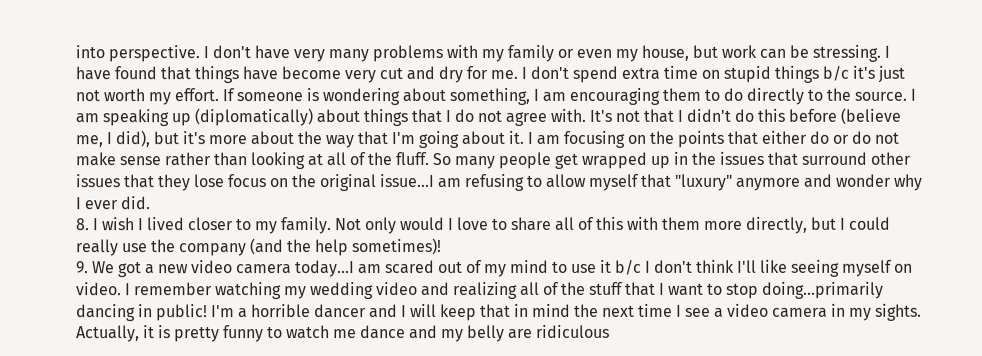into perspective. I don't have very many problems with my family or even my house, but work can be stressing. I have found that things have become very cut and dry for me. I don't spend extra time on stupid things b/c it's just not worth my effort. If someone is wondering about something, I am encouraging them to do directly to the source. I am speaking up (diplomatically) about things that I do not agree with. It's not that I didn't do this before (believe me, I did), but it's more about the way that I'm going about it. I am focusing on the points that either do or do not make sense rather than looking at all of the fluff. So many people get wrapped up in the issues that surround other issues that they lose focus on the original issue...I am refusing to allow myself that "luxury" anymore and wonder why I ever did.
8. I wish I lived closer to my family. Not only would I love to share all of this with them more directly, but I could really use the company (and the help sometimes)!
9. We got a new video camera today...I am scared out of my mind to use it b/c I don't think I'll like seeing myself on video. I remember watching my wedding video and realizing all of the stuff that I want to stop doing...primarily dancing in public! I'm a horrible dancer and I will keep that in mind the next time I see a video camera in my sights. Actually, it is pretty funny to watch me dance and my belly are ridiculous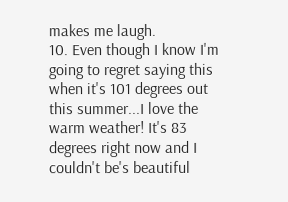makes me laugh.
10. Even though I know I'm going to regret saying this when it's 101 degrees out this summer...I love the warm weather! It's 83 degrees right now and I couldn't be's beautiful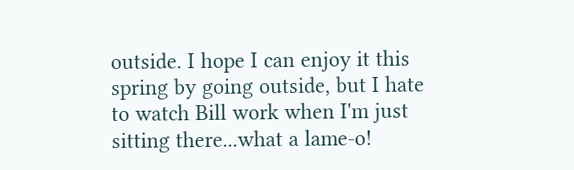outside. I hope I can enjoy it this spring by going outside, but I hate to watch Bill work when I'm just sitting there...what a lame-o!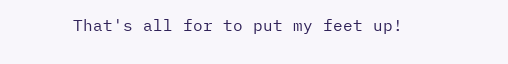That's all for to put my feet up!